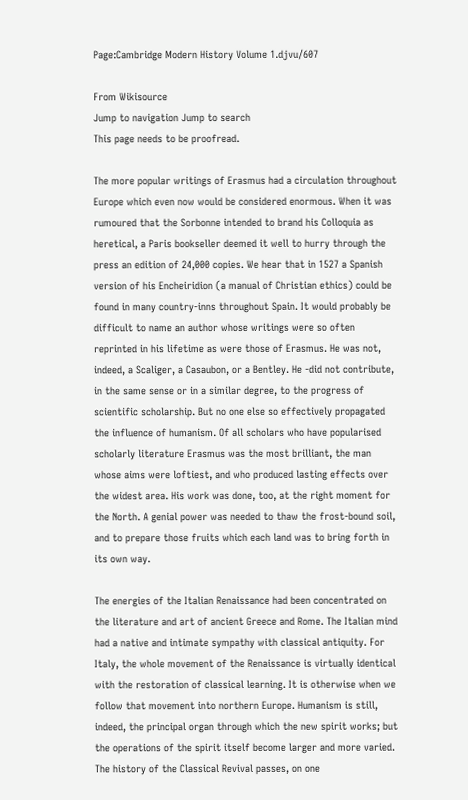Page:Cambridge Modern History Volume 1.djvu/607

From Wikisource
Jump to navigation Jump to search
This page needs to be proofread.

The more popular writings of Erasmus had a circulation throughout Europe which even now would be considered enormous. When it was rumoured that the Sorbonne intended to brand his Colloquia as heretical, a Paris bookseller deemed it well to hurry through the press an edition of 24,000 copies. We hear that in 1527 a Spanish version of his Encheiridion (a manual of Christian ethics) could be found in many country-inns throughout Spain. It would probably be difficult to name an author whose writings were so often reprinted in his lifetime as were those of Erasmus. He was not, indeed, a Scaliger, a Casaubon, or a Bentley. He -did not contribute, in the same sense or in a similar degree, to the progress of scientific scholarship. But no one else so effectively propagated the influence of humanism. Of all scholars who have popularised scholarly literature Erasmus was the most brilliant, the man whose aims were loftiest, and who produced lasting effects over the widest area. His work was done, too, at the right moment for the North. A genial power was needed to thaw the frost-bound soil, and to prepare those fruits which each land was to bring forth in its own way.

The energies of the Italian Renaissance had been concentrated on the literature and art of ancient Greece and Rome. The Italian mind had a native and intimate sympathy with classical antiquity. For Italy, the whole movement of the Renaissance is virtually identical with the restoration of classical learning. It is otherwise when we follow that movement into northern Europe. Humanism is still, indeed, the principal organ through which the new spirit works; but the operations of the spirit itself become larger and more varied. The history of the Classical Revival passes, on one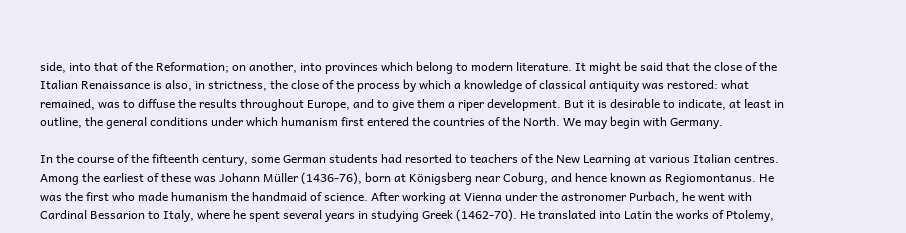side, into that of the Reformation; on another, into provinces which belong to modern literature. It might be said that the close of the Italian Renaissance is also, in strictness, the close of the process by which a knowledge of classical antiquity was restored: what remained, was to diffuse the results throughout Europe, and to give them a riper development. But it is desirable to indicate, at least in outline, the general conditions under which humanism first entered the countries of the North. We may begin with Germany.

In the course of the fifteenth century, some German students had resorted to teachers of the New Learning at various Italian centres. Among the earliest of these was Johann Müller (1436-76), born at Königsberg near Coburg, and hence known as Regiomontanus. He was the first who made humanism the handmaid of science. After working at Vienna under the astronomer Purbach, he went with Cardinal Bessarion to Italy, where he spent several years in studying Greek (1462-70). He translated into Latin the works of Ptolemy,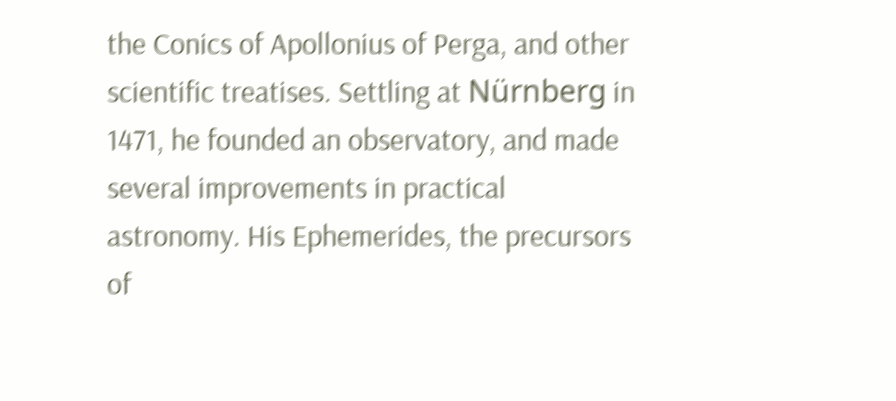the Conics of Apollonius of Perga, and other scientific treatises. Settling at Nürnberg in 1471, he founded an observatory, and made several improvements in practical astronomy. His Ephemerides, the precursors of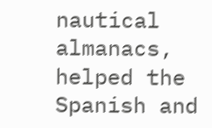nautical almanacs, helped the Spanish and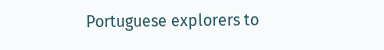Portuguese explorers to